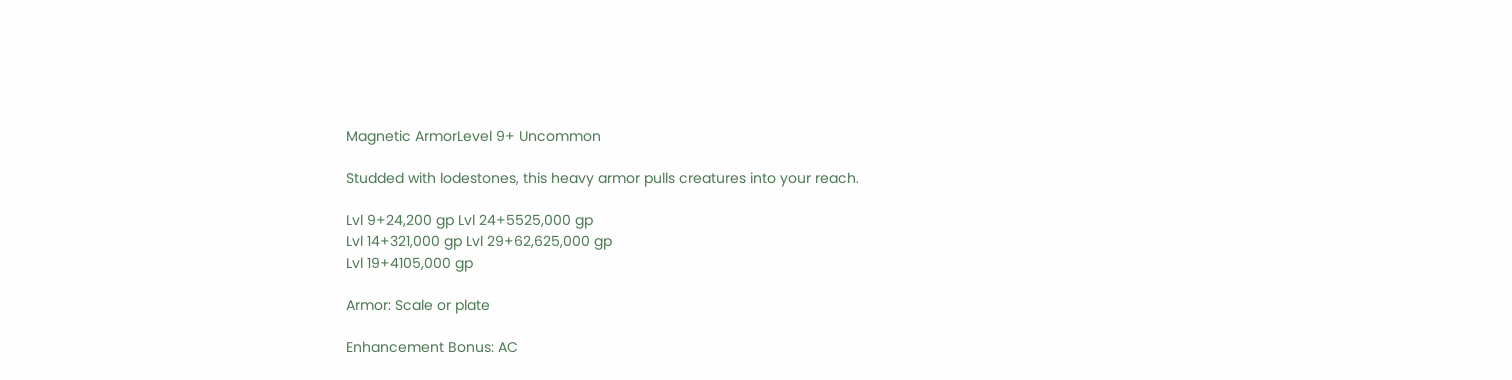Magnetic ArmorLevel 9+ Uncommon

Studded with lodestones, this heavy armor pulls creatures into your reach.

Lvl 9+24,200 gp Lvl 24+5525,000 gp
Lvl 14+321,000 gp Lvl 29+62,625,000 gp
Lvl 19+4105,000 gp

Armor: Scale or plate

Enhancement Bonus: AC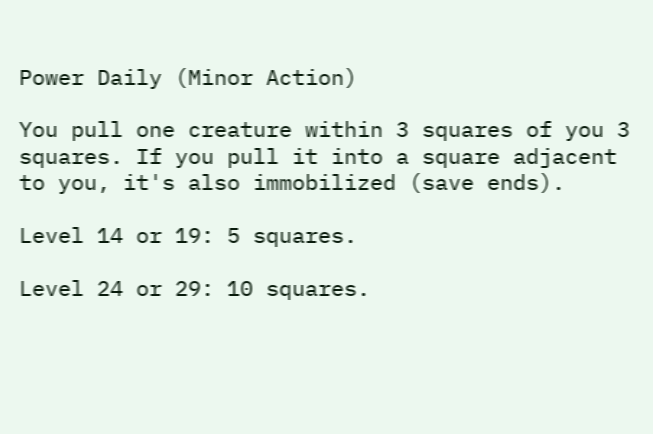Power Daily (Minor Action)

You pull one creature within 3 squares of you 3 squares. If you pull it into a square adjacent to you, it's also immobilized (save ends).

Level 14 or 19: 5 squares.

Level 24 or 29: 10 squares.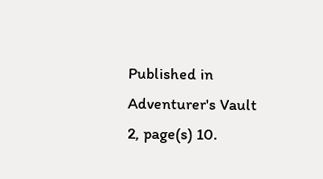Published in Adventurer's Vault 2, page(s) 10.